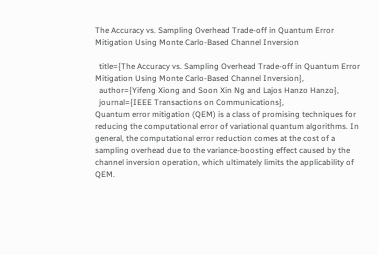The Accuracy vs. Sampling Overhead Trade-off in Quantum Error Mitigation Using Monte Carlo-Based Channel Inversion

  title={The Accuracy vs. Sampling Overhead Trade-off in Quantum Error Mitigation Using Monte Carlo-Based Channel Inversion},
  author={Yifeng Xiong and Soon Xin Ng and Lajos Hanzo Hanzo},
  journal={IEEE Transactions on Communications},
Quantum error mitigation (QEM) is a class of promising techniques for reducing the computational error of variational quantum algorithms. In general, the computational error reduction comes at the cost of a sampling overhead due to the variance-boosting effect caused by the channel inversion operation, which ultimately limits the applicability of QEM.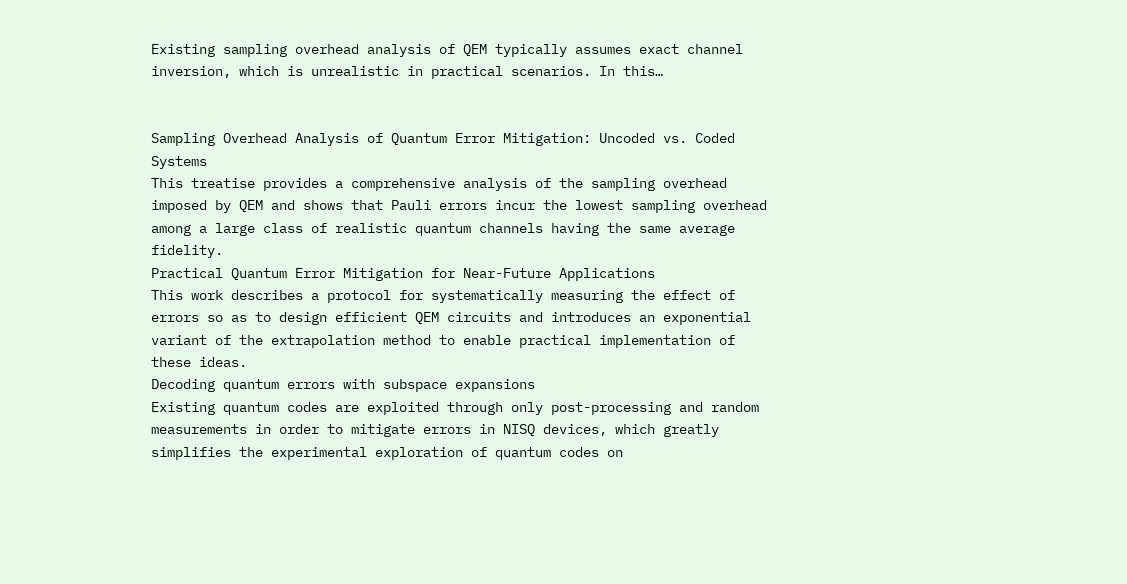Existing sampling overhead analysis of QEM typically assumes exact channel inversion, which is unrealistic in practical scenarios. In this…


Sampling Overhead Analysis of Quantum Error Mitigation: Uncoded vs. Coded Systems
This treatise provides a comprehensive analysis of the sampling overhead imposed by QEM and shows that Pauli errors incur the lowest sampling overhead among a large class of realistic quantum channels having the same average fidelity.
Practical Quantum Error Mitigation for Near-Future Applications
This work describes a protocol for systematically measuring the effect of errors so as to design efficient QEM circuits and introduces an exponential variant of the extrapolation method to enable practical implementation of these ideas.
Decoding quantum errors with subspace expansions
Existing quantum codes are exploited through only post-processing and random measurements in order to mitigate errors in NISQ devices, which greatly simplifies the experimental exploration of quantum codes on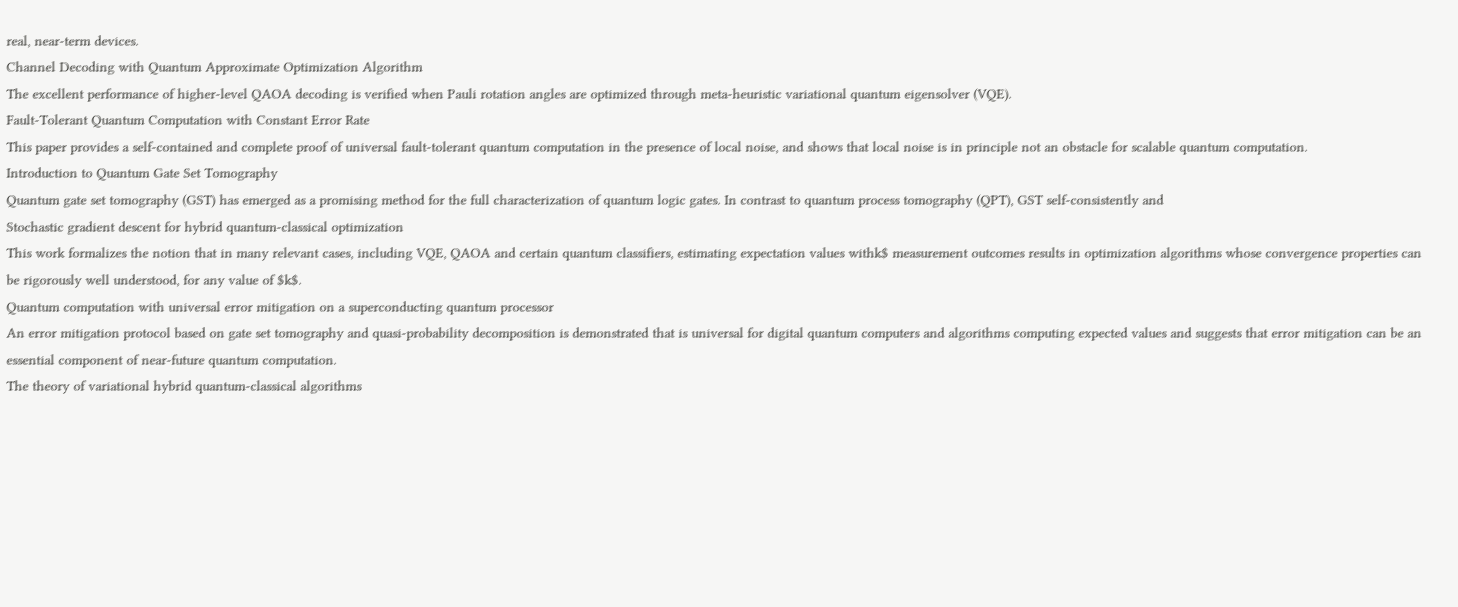real, near-term devices.
Channel Decoding with Quantum Approximate Optimization Algorithm
The excellent performance of higher-level QAOA decoding is verified when Pauli rotation angles are optimized through meta-heuristic variational quantum eigensolver (VQE).
Fault-Tolerant Quantum Computation with Constant Error Rate
This paper provides a self-contained and complete proof of universal fault-tolerant quantum computation in the presence of local noise, and shows that local noise is in principle not an obstacle for scalable quantum computation.
Introduction to Quantum Gate Set Tomography
Quantum gate set tomography (GST) has emerged as a promising method for the full characterization of quantum logic gates. In contrast to quantum process tomography (QPT), GST self-consistently and
Stochastic gradient descent for hybrid quantum-classical optimization
This work formalizes the notion that in many relevant cases, including VQE, QAOA and certain quantum classifiers, estimating expectation values withk$ measurement outcomes results in optimization algorithms whose convergence properties can be rigorously well understood, for any value of $k$.
Quantum computation with universal error mitigation on a superconducting quantum processor
An error mitigation protocol based on gate set tomography and quasi-probability decomposition is demonstrated that is universal for digital quantum computers and algorithms computing expected values and suggests that error mitigation can be an essential component of near-future quantum computation.
The theory of variational hybrid quantum-classical algorithms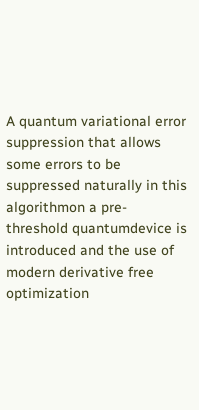A quantum variational error suppression that allows some errors to be suppressed naturally in this algorithmon a pre-threshold quantumdevice is introduced and the use of modern derivative free optimization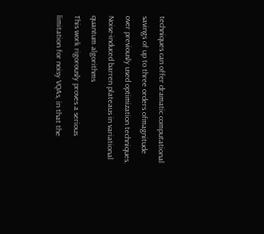techniques can offer dramatic computational savings of up to three orders ofmagnitude over previously used optimization techniques.
Noise-induced barren plateaus in variational quantum algorithms
This work rigorously proves a serious limitation for noisy VQAs, in that the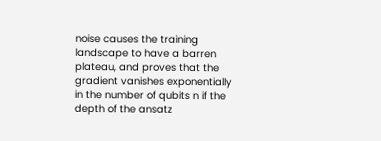noise causes the training landscape to have a barren plateau, and proves that the gradient vanishes exponentially in the number of qubits n if the depth of the ansatz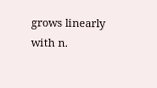grows linearly with n.